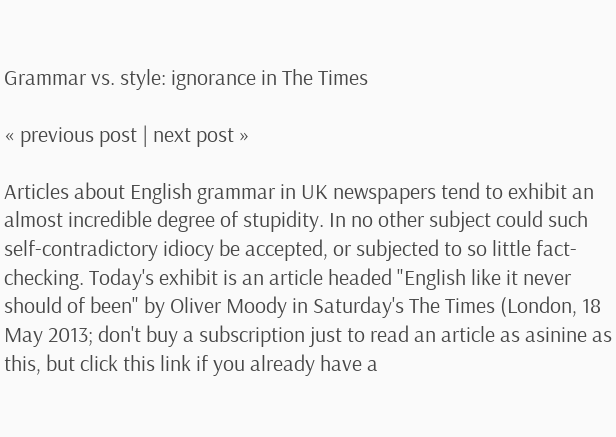Grammar vs. style: ignorance in The Times

« previous post | next post »

Articles about English grammar in UK newspapers tend to exhibit an almost incredible degree of stupidity. In no other subject could such self-contradictory idiocy be accepted, or subjected to so little fact-checking. Today's exhibit is an article headed "English like it never should of been" by Oliver Moody in Saturday's The Times (London, 18 May 2013; don't buy a subscription just to read an article as asinine as this, but click this link if you already have a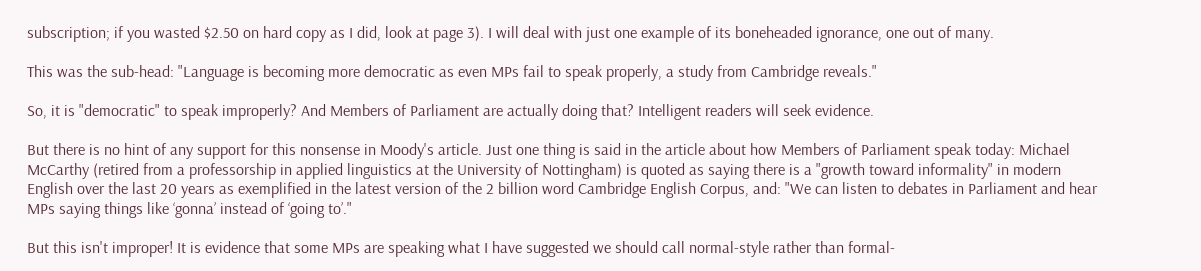subscription; if you wasted $2.50 on hard copy as I did, look at page 3). I will deal with just one example of its boneheaded ignorance, one out of many.

This was the sub-head: "Language is becoming more democratic as even MPs fail to speak properly, a study from Cambridge reveals."

So, it is "democratic" to speak improperly? And Members of Parliament are actually doing that? Intelligent readers will seek evidence.

But there is no hint of any support for this nonsense in Moody's article. Just one thing is said in the article about how Members of Parliament speak today: Michael McCarthy (retired from a professorship in applied linguistics at the University of Nottingham) is quoted as saying there is a "growth toward informality" in modern English over the last 20 years as exemplified in the latest version of the 2 billion word Cambridge English Corpus, and: "We can listen to debates in Parliament and hear MPs saying things like ‘gonna’ instead of ‘going to’."

But this isn't improper! It is evidence that some MPs are speaking what I have suggested we should call normal-style rather than formal-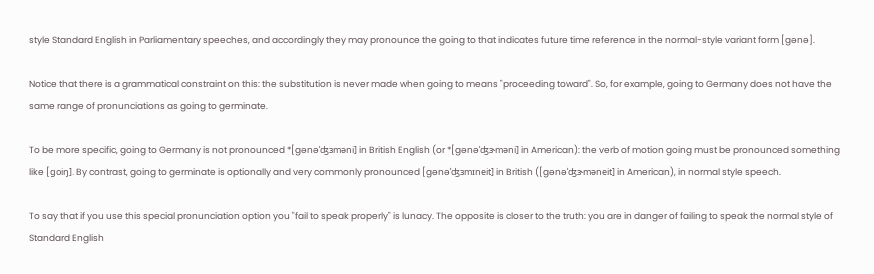style Standard English in Parliamentary speeches, and accordingly they may pronounce the going to that indicates future time reference in the normal-style variant form [gənə].

Notice that there is a grammatical constraint on this: the substitution is never made when going to means "proceeding toward". So, for example, going to Germany does not have the same range of pronunciations as going to germinate.

To be more specific, going to Germany is not pronounced *[gənəˈʤɜməni] in British English (or *[gənəˈʤɝməni] in American): the verb of motion going must be pronounced something like [goiŋ]. By contrast, going to germinate is optionally and very commonly pronounced [gənəˈʤɜmɪneit] in British ([gənəˈʤɝməneit] in American), in normal style speech.

To say that if you use this special pronunciation option you "fail to speak properly" is lunacy. The opposite is closer to the truth: you are in danger of failing to speak the normal style of Standard English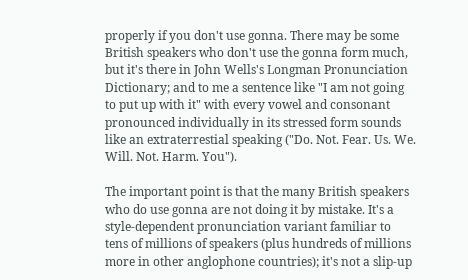properly if you don't use gonna. There may be some British speakers who don't use the gonna form much, but it's there in John Wells's Longman Pronunciation Dictionary; and to me a sentence like "I am not going to put up with it" with every vowel and consonant pronounced individually in its stressed form sounds like an extraterrestial speaking ("Do. Not. Fear. Us. We. Will. Not. Harm. You").

The important point is that the many British speakers who do use gonna are not doing it by mistake. It's a style-dependent pronunciation variant familiar to tens of millions of speakers (plus hundreds of millions more in other anglophone countries); it's not a slip-up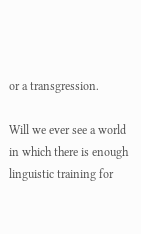or a transgression.

Will we ever see a world in which there is enough linguistic training for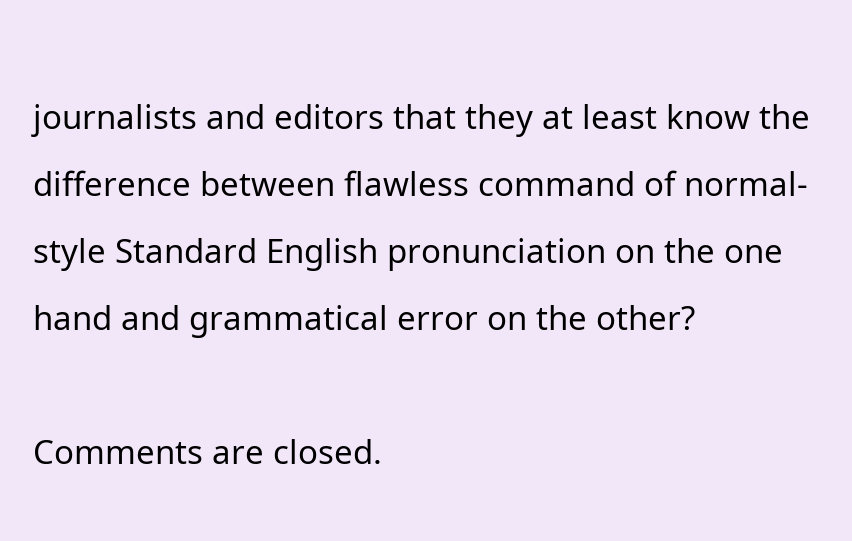journalists and editors that they at least know the difference between flawless command of normal-style Standard English pronunciation on the one hand and grammatical error on the other?

Comments are closed.